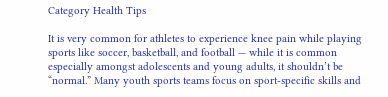Category Health Tips

It is very common for athletes to experience knee pain while playing sports like soccer, basketball, and football — while it is common especially amongst adolescents and young adults, it shouldn’t be “normal.” Many youth sports teams focus on sport-specific skills and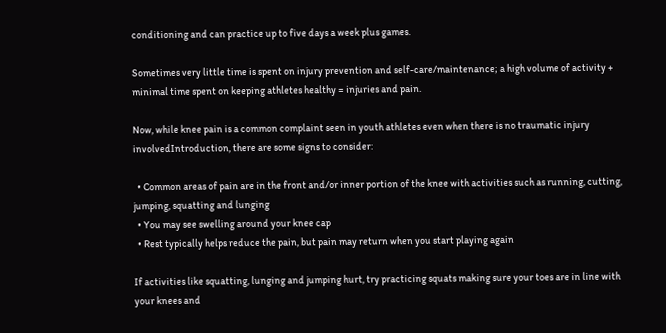conditioning and can practice up to five days a week plus games.

Sometimes very little time is spent on injury prevention and self-care/maintenance; a high volume of activity + minimal time spent on keeping athletes healthy = injuries and pain.

Now, while knee pain is a common complaint seen in youth athletes even when there is no traumatic injury involvedIntroduction, there are some signs to consider:

  • Common areas of pain are in the front and/or inner portion of the knee with activities such as running, cutting, jumping, squatting and lunging
  • You may see swelling around your knee cap
  • Rest typically helps reduce the pain, but pain may return when you start playing again

If activities like squatting, lunging and jumping hurt, try practicing squats making sure your toes are in line with your knees and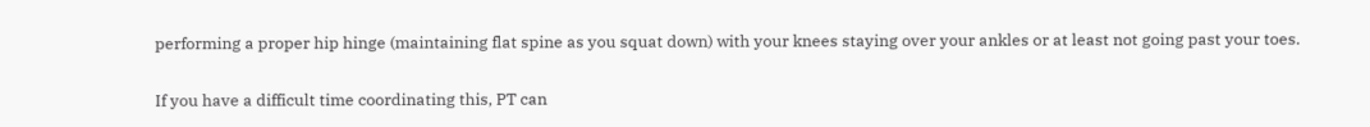performing a proper hip hinge (maintaining flat spine as you squat down) with your knees staying over your ankles or at least not going past your toes.

If you have a difficult time coordinating this, PT can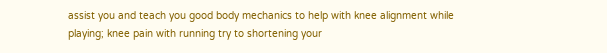assist you and teach you good body mechanics to help with knee alignment while playing; knee pain with running try to shortening your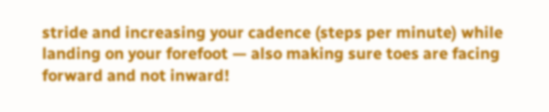stride and increasing your cadence (steps per minute) while landing on your forefoot — also making sure toes are facing forward and not inward!